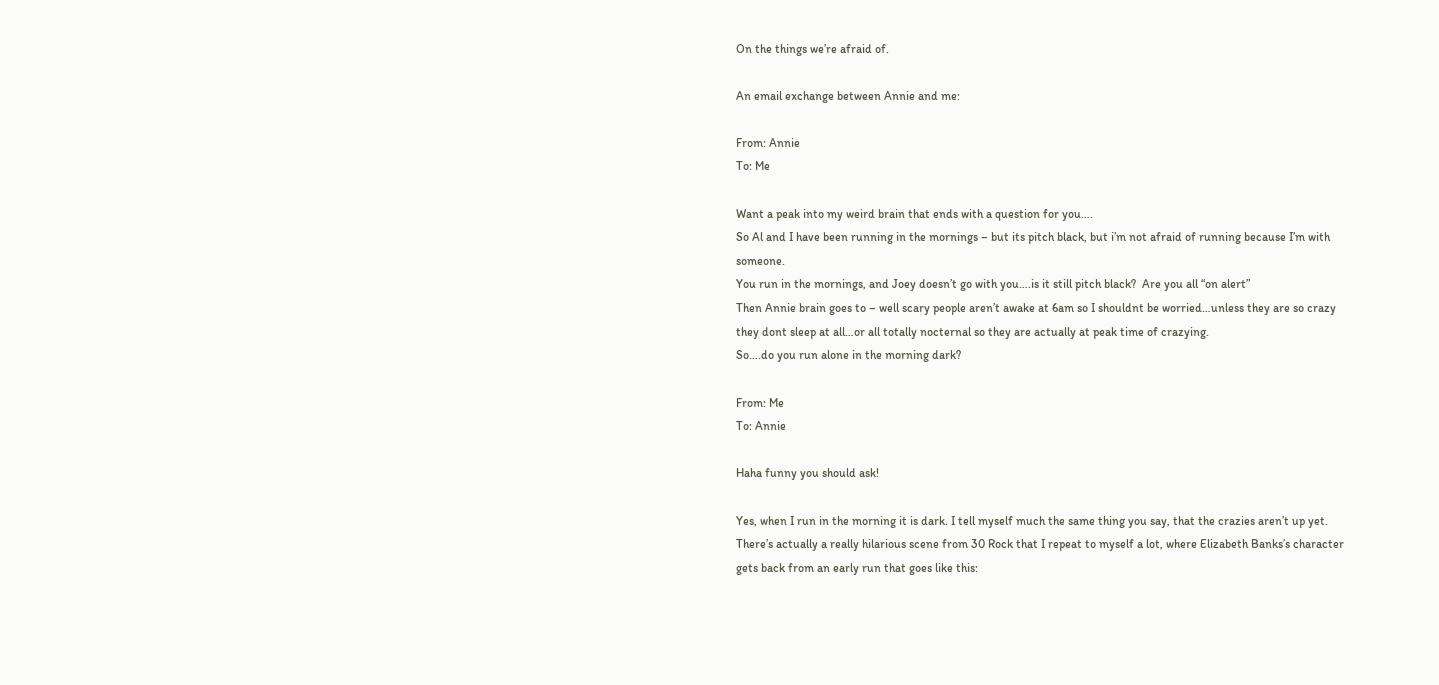On the things we’re afraid of.

An email exchange between Annie and me:

From: Annie
To: Me

Want a peak into my weird brain that ends with a question for you….
So Al and I have been running in the mornings – but its pitch black, but i’m not afraid of running because I’m with someone.
You run in the mornings, and Joey doesn’t go with you….is it still pitch black?  Are you all “on alert”
Then Annie brain goes to – well scary people aren’t awake at 6am so I shouldnt be worried…unless they are so crazy they dont sleep at all…or all totally nocternal so they are actually at peak time of crazying.
So….do you run alone in the morning dark?

From: Me
To: Annie

Haha funny you should ask!

Yes, when I run in the morning it is dark. I tell myself much the same thing you say, that the crazies aren’t up yet. There’s actually a really hilarious scene from 30 Rock that I repeat to myself a lot, where Elizabeth Banks’s character gets back from an early run that goes like this: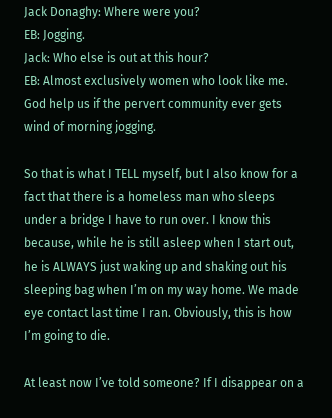Jack Donaghy: Where were you?
EB: Jogging.
Jack: Who else is out at this hour?
EB: Almost exclusively women who look like me. God help us if the pervert community ever gets wind of morning jogging.

So that is what I TELL myself, but I also know for a fact that there is a homeless man who sleeps under a bridge I have to run over. I know this because, while he is still asleep when I start out, he is ALWAYS just waking up and shaking out his sleeping bag when I’m on my way home. We made eye contact last time I ran. Obviously, this is how I’m going to die.

At least now I’ve told someone? If I disappear on a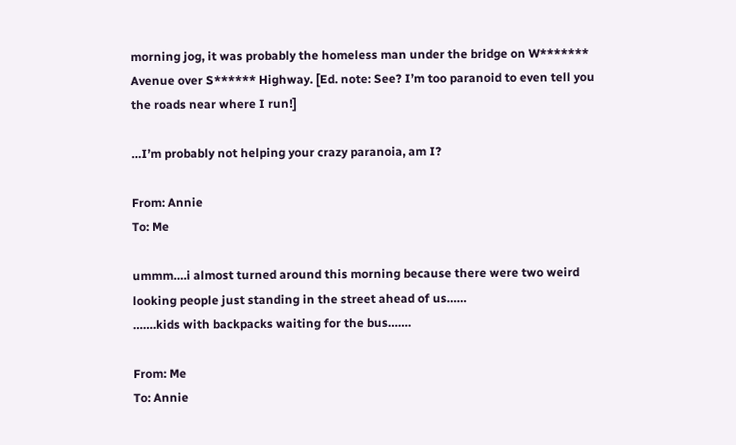morning jog, it was probably the homeless man under the bridge on W******* Avenue over S****** Highway. [Ed. note: See? I’m too paranoid to even tell you the roads near where I run!]

…I’m probably not helping your crazy paranoia, am I?

From: Annie
To: Me

ummm….i almost turned around this morning because there were two weird looking people just standing in the street ahead of us……
…….kids with backpacks waiting for the bus…….

From: Me
To: Annie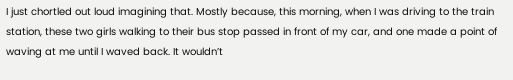I just chortled out loud imagining that. Mostly because, this morning, when I was driving to the train station, these two girls walking to their bus stop passed in front of my car, and one made a point of waving at me until I waved back. It wouldn’t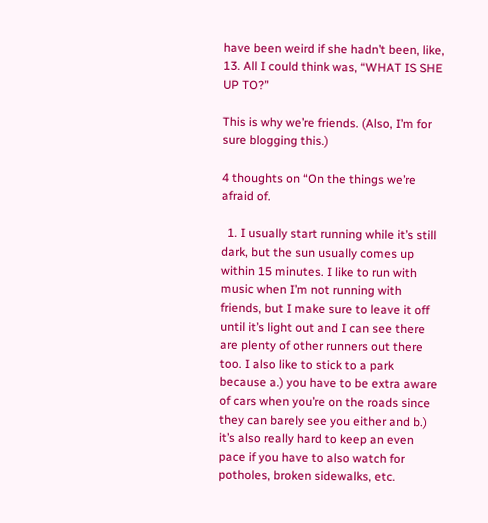have been weird if she hadn’t been, like, 13. All I could think was, “WHAT IS SHE UP TO?”

This is why we’re friends. (Also, I’m for sure blogging this.)

4 thoughts on “On the things we’re afraid of.

  1. I usually start running while it’s still dark, but the sun usually comes up within 15 minutes. I like to run with music when I’m not running with friends, but I make sure to leave it off until it’s light out and I can see there are plenty of other runners out there too. I also like to stick to a park because a.) you have to be extra aware of cars when you’re on the roads since they can barely see you either and b.) it’s also really hard to keep an even pace if you have to also watch for potholes, broken sidewalks, etc.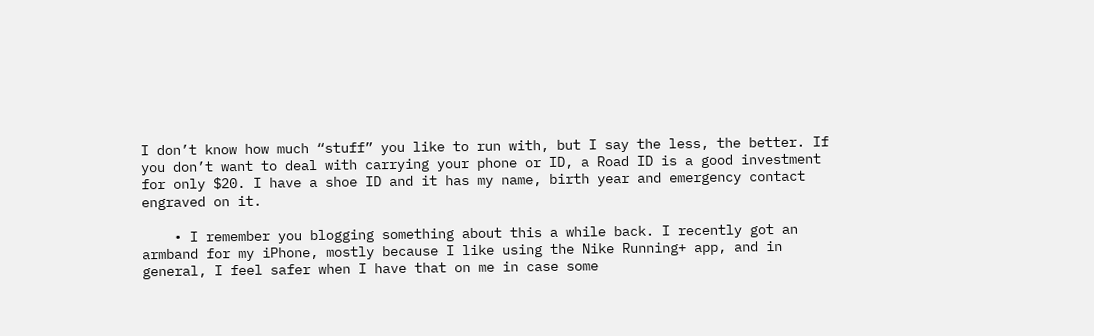I don’t know how much “stuff” you like to run with, but I say the less, the better. If you don’t want to deal with carrying your phone or ID, a Road ID is a good investment for only $20. I have a shoe ID and it has my name, birth year and emergency contact engraved on it.

    • I remember you blogging something about this a while back. I recently got an armband for my iPhone, mostly because I like using the Nike Running+ app, and in general, I feel safer when I have that on me in case some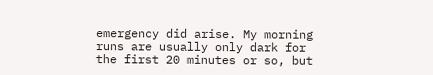emergency did arise. My morning runs are usually only dark for the first 20 minutes or so, but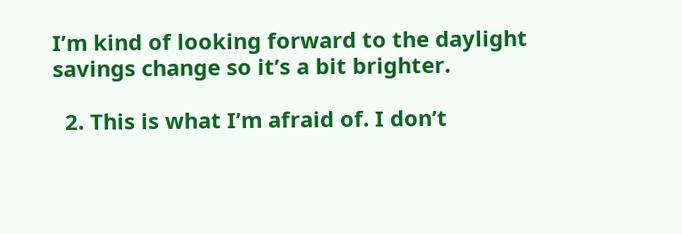I’m kind of looking forward to the daylight savings change so it’s a bit brighter.

  2. This is what I’m afraid of. I don’t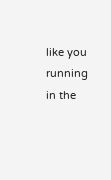like you running in the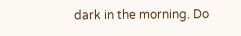dark in the morning. Do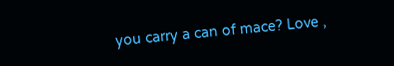you carry a can of mace? Love ,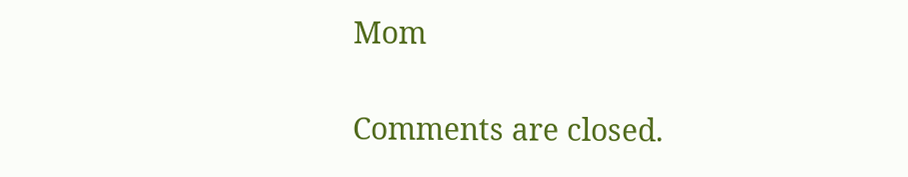Mom

Comments are closed.